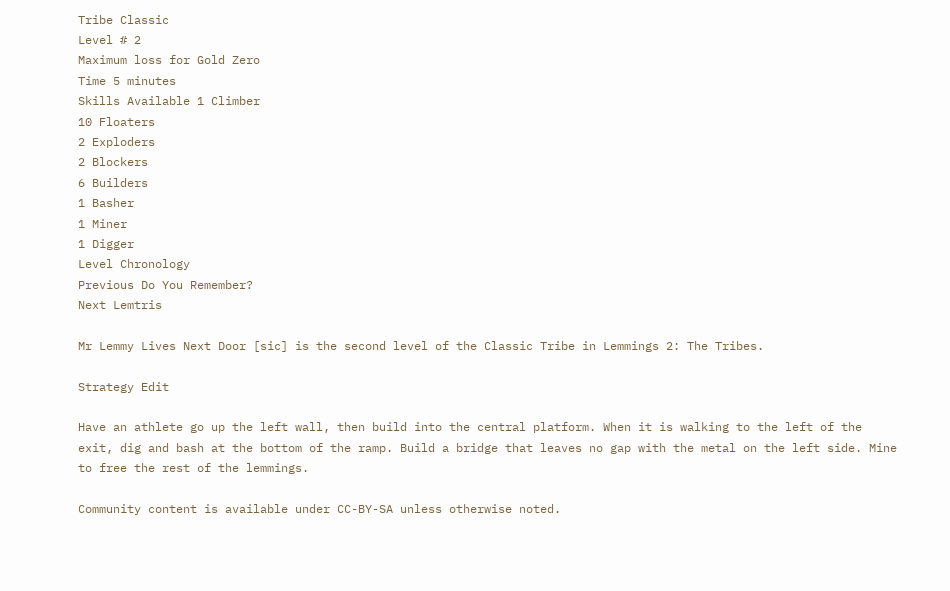Tribe Classic
Level # 2
Maximum loss for Gold Zero
Time 5 minutes
Skills Available 1 Climber
10 Floaters
2 Exploders
2 Blockers
6 Builders
1 Basher
1 Miner
1 Digger
Level Chronology
Previous Do You Remember?
Next Lemtris

Mr Lemmy Lives Next Door [sic] is the second level of the Classic Tribe in Lemmings 2: The Tribes.

Strategy Edit

Have an athlete go up the left wall, then build into the central platform. When it is walking to the left of the exit, dig and bash at the bottom of the ramp. Build a bridge that leaves no gap with the metal on the left side. Mine to free the rest of the lemmings.

Community content is available under CC-BY-SA unless otherwise noted.